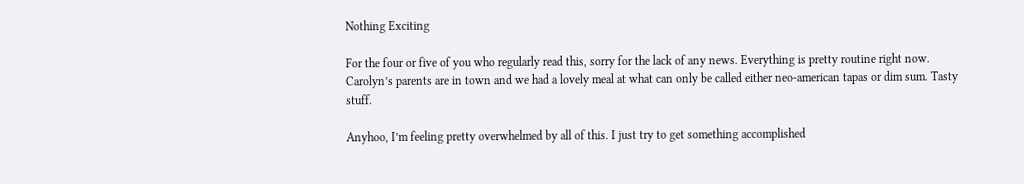Nothing Exciting

For the four or five of you who regularly read this, sorry for the lack of any news. Everything is pretty routine right now. Carolyn’s parents are in town and we had a lovely meal at what can only be called either neo-american tapas or dim sum. Tasty stuff.

Anyhoo, I’m feeling pretty overwhelmed by all of this. I just try to get something accomplished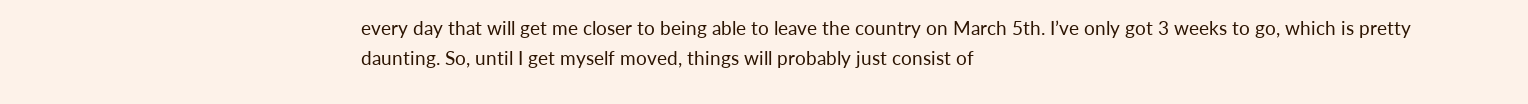every day that will get me closer to being able to leave the country on March 5th. I’ve only got 3 weeks to go, which is pretty daunting. So, until I get myself moved, things will probably just consist of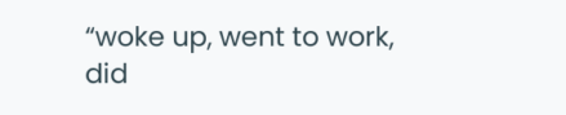“woke up, went to work, did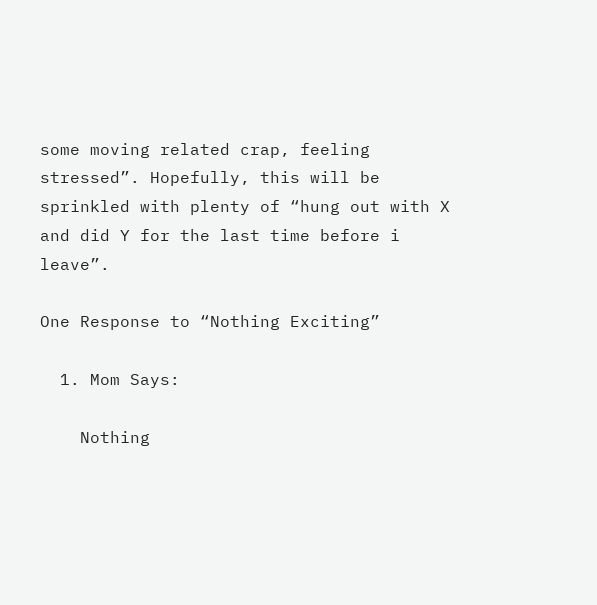some moving related crap, feeling stressed”. Hopefully, this will be sprinkled with plenty of “hung out with X and did Y for the last time before i leave”.

One Response to “Nothing Exciting”

  1. Mom Says:

    Nothing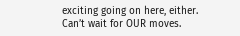exciting going on here, either. Can’t wait for OUR moves.